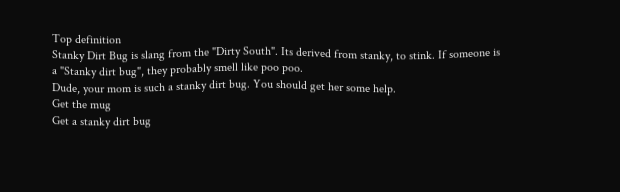Top definition
Stanky Dirt Bug is slang from the "Dirty South". Its derived from stanky, to stink. If someone is a "Stanky dirt bug", they probably smell like poo poo.
Dude, your mom is such a stanky dirt bug. You should get her some help.
Get the mug
Get a stanky dirt bug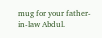mug for your father-in-law Abdul.